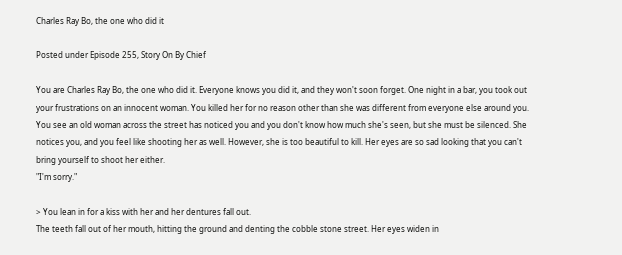Charles Ray Bo, the one who did it

Posted under Episode 255, Story On By Chief

You are Charles Ray Bo, the one who did it. Everyone knows you did it, and they won't soon forget. One night in a bar, you took out your frustrations on an innocent woman. You killed her for no reason other than she was different from everyone else around you.
You see an old woman across the street has noticed you and you don't know how much she's seen, but she must be silenced. She notices you, and you feel like shooting her as well. However, she is too beautiful to kill. Her eyes are so sad looking that you can't bring yourself to shoot her either.
"I'm sorry."

> You lean in for a kiss with her and her dentures fall out.
The teeth fall out of her mouth, hitting the ground and denting the cobble stone street. Her eyes widen in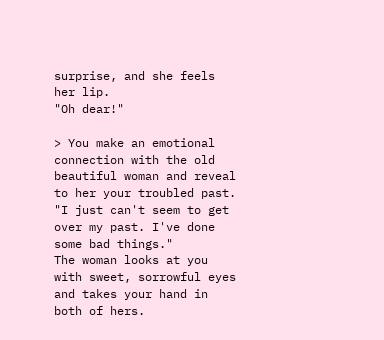surprise, and she feels her lip.
"Oh dear!"

> You make an emotional connection with the old beautiful woman and reveal to her your troubled past.
"I just can't seem to get over my past. I've done some bad things."
The woman looks at you with sweet, sorrowful eyes and takes your hand in both of hers.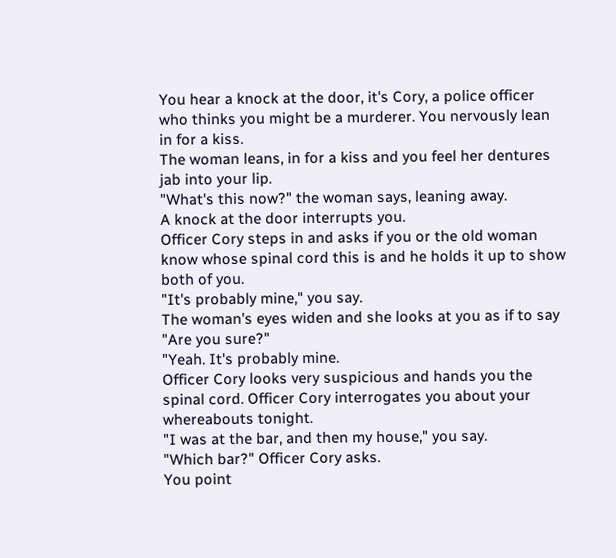You hear a knock at the door, it's Cory, a police officer who thinks you might be a murderer. You nervously lean in for a kiss.
The woman leans, in for a kiss and you feel her dentures jab into your lip.
"What's this now?" the woman says, leaning away.
A knock at the door interrupts you.
Officer Cory steps in and asks if you or the old woman know whose spinal cord this is and he holds it up to show both of you.
"It's probably mine," you say.
The woman's eyes widen and she looks at you as if to say "Are you sure?"
"Yeah. It's probably mine.
Officer Cory looks very suspicious and hands you the spinal cord. Officer Cory interrogates you about your whereabouts tonight.
"I was at the bar, and then my house," you say.
"Which bar?" Officer Cory asks.
You point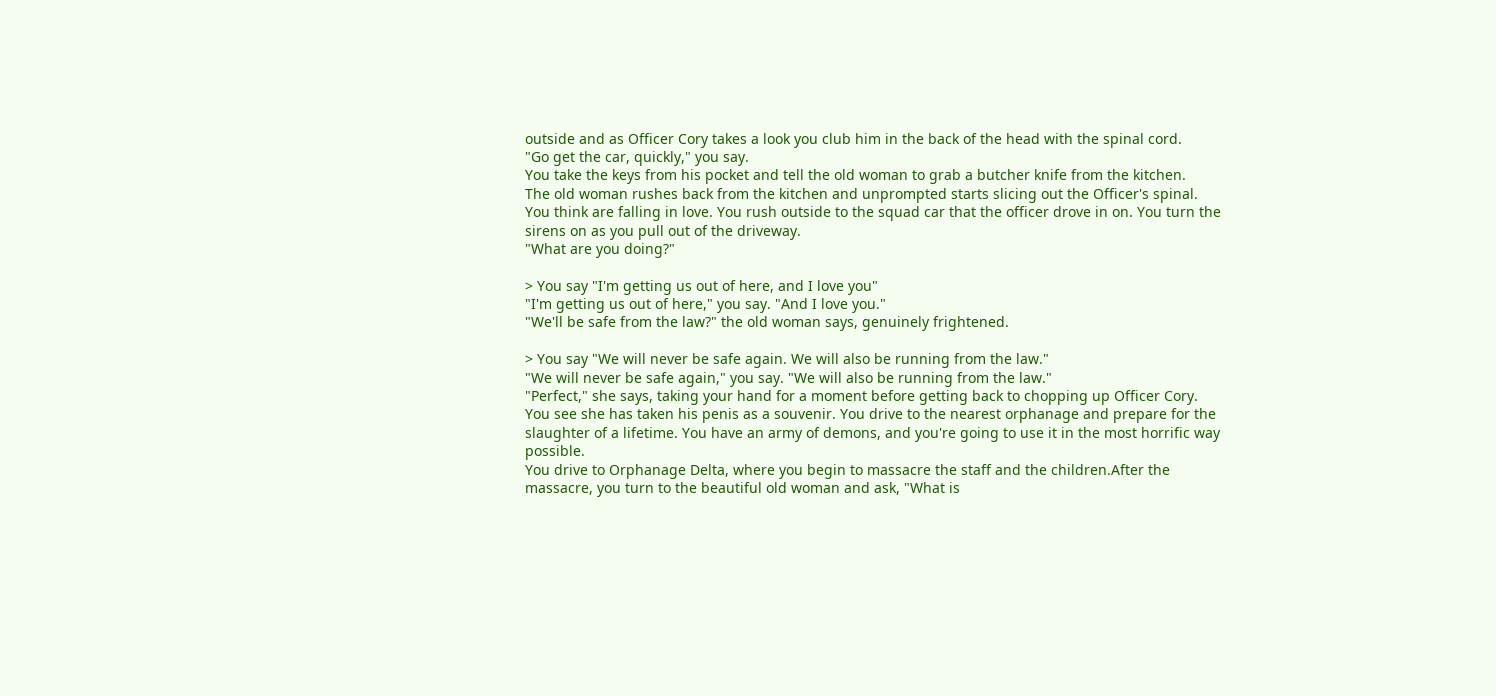outside and as Officer Cory takes a look you club him in the back of the head with the spinal cord.
"Go get the car, quickly," you say.
You take the keys from his pocket and tell the old woman to grab a butcher knife from the kitchen.
The old woman rushes back from the kitchen and unprompted starts slicing out the Officer's spinal. You think are falling in love. You rush outside to the squad car that the officer drove in on. You turn the sirens on as you pull out of the driveway.
"What are you doing?"

> You say "I'm getting us out of here, and I love you"
"I'm getting us out of here," you say. "And I love you."
"We'll be safe from the law?" the old woman says, genuinely frightened.

> You say "We will never be safe again. We will also be running from the law."
"We will never be safe again," you say. "We will also be running from the law."
"Perfect," she says, taking your hand for a moment before getting back to chopping up Officer Cory.
You see she has taken his penis as a souvenir. You drive to the nearest orphanage and prepare for the slaughter of a lifetime. You have an army of demons, and you're going to use it in the most horrific way possible.
You drive to Orphanage Delta, where you begin to massacre the staff and the children.After the massacre, you turn to the beautiful old woman and ask, "What is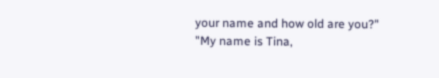your name and how old are you?"
"My name is Tina,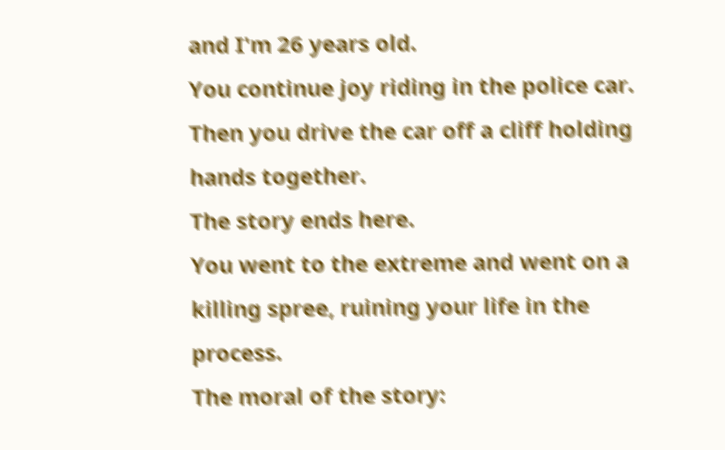and I'm 26 years old.
You continue joy riding in the police car. Then you drive the car off a cliff holding hands together.
The story ends here.
You went to the extreme and went on a killing spree, ruining your life in the process.
The moral of the story: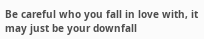Be careful who you fall in love with, it may just be your downfall